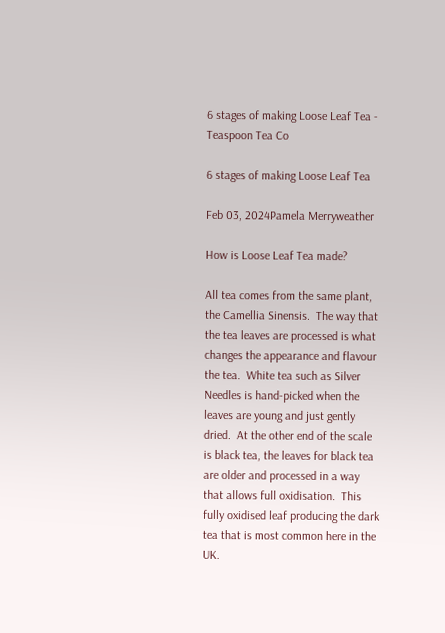6 stages of making Loose Leaf Tea - Teaspoon Tea Co

6 stages of making Loose Leaf Tea

Feb 03, 2024Pamela Merryweather

How is Loose Leaf Tea made?

All tea comes from the same plant, the Camellia Sinensis.  The way that the tea leaves are processed is what changes the appearance and flavour the tea.  White tea such as Silver Needles is hand-picked when the leaves are young and just gently dried.  At the other end of the scale is black tea, the leaves for black tea are older and processed in a way that allows full oxidisation.  This fully oxidised leaf producing the dark tea that is most common here in the UK.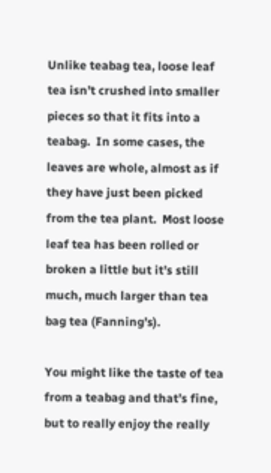Unlike teabag tea, loose leaf tea isn’t crushed into smaller pieces so that it fits into a teabag.  In some cases, the leaves are whole, almost as if they have just been picked from the tea plant.  Most loose leaf tea has been rolled or broken a little but it’s still much, much larger than tea bag tea (Fanning’s).

You might like the taste of tea from a teabag and that’s fine, but to really enjoy the really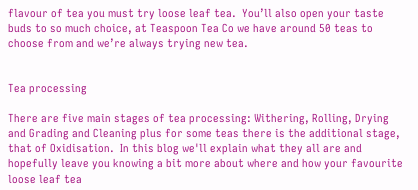flavour of tea you must try loose leaf tea.  You’ll also open your taste buds to so much choice, at Teaspoon Tea Co we have around 50 teas to choose from and we’re always trying new tea.


Tea processing

There are five main stages of tea processing: Withering, Rolling, Drying and Grading and Cleaning plus for some teas there is the additional stage, that of Oxidisation.  In this blog we'll explain what they all are and hopefully leave you knowing a bit more about where and how your favourite loose leaf tea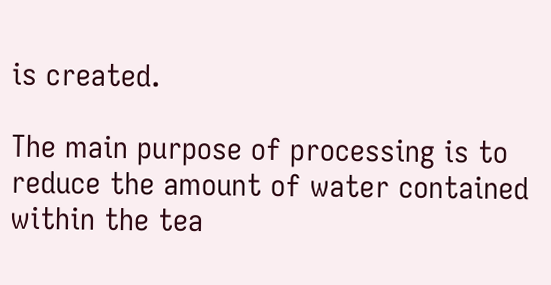is created.

The main purpose of processing is to reduce the amount of water contained within the tea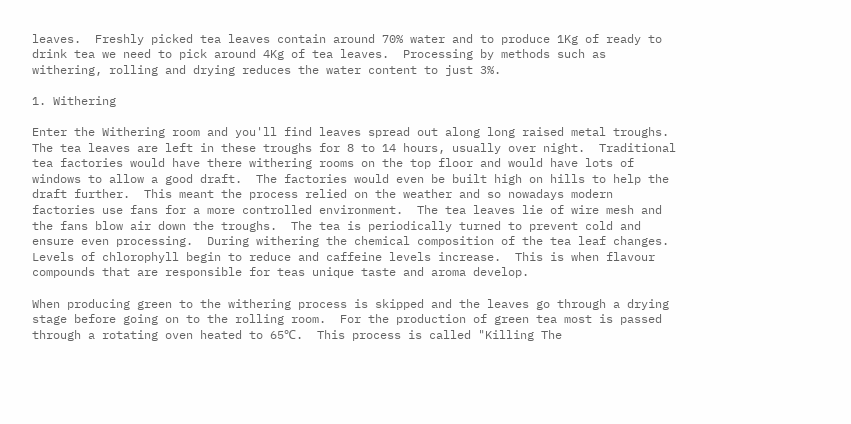leaves.  Freshly picked tea leaves contain around 70% water and to produce 1Kg of ready to drink tea we need to pick around 4Kg of tea leaves.  Processing by methods such as withering, rolling and drying reduces the water content to just 3%.

1. Withering

Enter the Withering room and you'll find leaves spread out along long raised metal troughs. The tea leaves are left in these troughs for 8 to 14 hours, usually over night.  Traditional tea factories would have there withering rooms on the top floor and would have lots of windows to allow a good draft.  The factories would even be built high on hills to help the draft further.  This meant the process relied on the weather and so nowadays modern factories use fans for a more controlled environment.  The tea leaves lie of wire mesh and the fans blow air down the troughs.  The tea is periodically turned to prevent cold and ensure even processing.  During withering the chemical composition of the tea leaf changes.  Levels of chlorophyll begin to reduce and caffeine levels increase.  This is when flavour compounds that are responsible for teas unique taste and aroma develop.

When producing green to the withering process is skipped and the leaves go through a drying stage before going on to the rolling room.  For the production of green tea most is passed through a rotating oven heated to 65℃.  This process is called "Killing The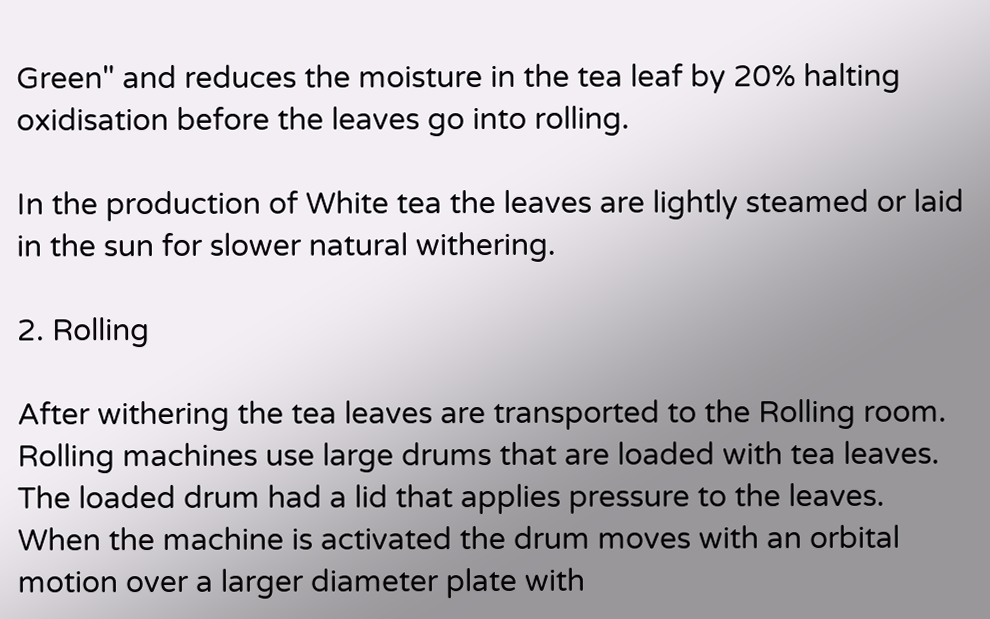Green" and reduces the moisture in the tea leaf by 20% halting oxidisation before the leaves go into rolling.

In the production of White tea the leaves are lightly steamed or laid in the sun for slower natural withering.

2. Rolling

After withering the tea leaves are transported to the Rolling room.  Rolling machines use large drums that are loaded with tea leaves. The loaded drum had a lid that applies pressure to the leaves.  When the machine is activated the drum moves with an orbital motion over a larger diameter plate with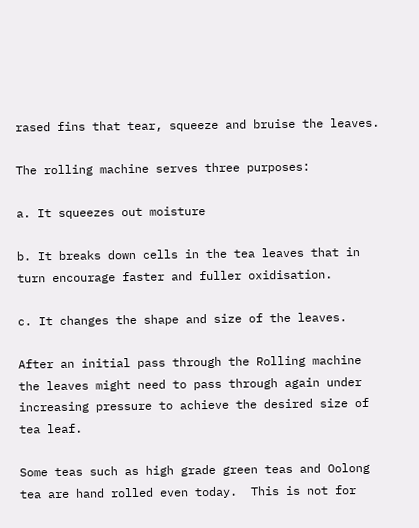rased fins that tear, squeeze and bruise the leaves.

The rolling machine serves three purposes:

a. It squeezes out moisture

b. It breaks down cells in the tea leaves that in turn encourage faster and fuller oxidisation.

c. It changes the shape and size of the leaves.

After an initial pass through the Rolling machine the leaves might need to pass through again under increasing pressure to achieve the desired size of tea leaf.

Some teas such as high grade green teas and Oolong tea are hand rolled even today.  This is not for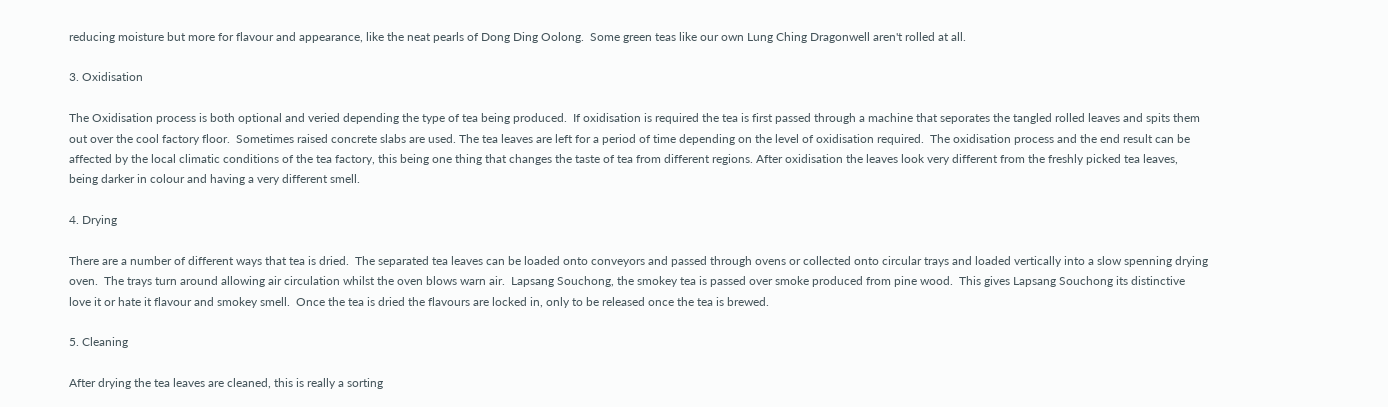reducing moisture but more for flavour and appearance, like the neat pearls of Dong Ding Oolong.  Some green teas like our own Lung Ching Dragonwell aren't rolled at all.

3. Oxidisation

The Oxidisation process is both optional and veried depending the type of tea being produced.  If oxidisation is required the tea is first passed through a machine that seporates the tangled rolled leaves and spits them out over the cool factory floor.  Sometimes raised concrete slabs are used. The tea leaves are left for a period of time depending on the level of oxidisation required.  The oxidisation process and the end result can be affected by the local climatic conditions of the tea factory, this being one thing that changes the taste of tea from different regions. After oxidisation the leaves look very different from the freshly picked tea leaves, being darker in colour and having a very different smell.

4. Drying

There are a number of different ways that tea is dried.  The separated tea leaves can be loaded onto conveyors and passed through ovens or collected onto circular trays and loaded vertically into a slow spenning drying oven.  The trays turn around allowing air circulation whilst the oven blows warn air.  Lapsang Souchong, the smokey tea is passed over smoke produced from pine wood.  This gives Lapsang Souchong its distinctive love it or hate it flavour and smokey smell.  Once the tea is dried the flavours are locked in, only to be released once the tea is brewed.

5. Cleaning

After drying the tea leaves are cleaned, this is really a sorting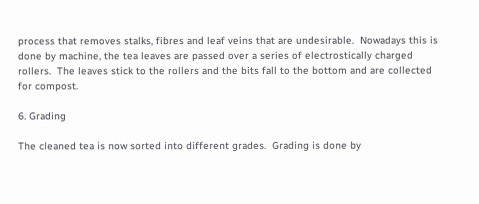process that removes stalks, fibres and leaf veins that are undesirable.  Nowadays this is done by machine, the tea leaves are passed over a series of electrostically charged rollers.  The leaves stick to the rollers and the bits fall to the bottom and are collected for compost.

6. Grading

The cleaned tea is now sorted into different grades.  Grading is done by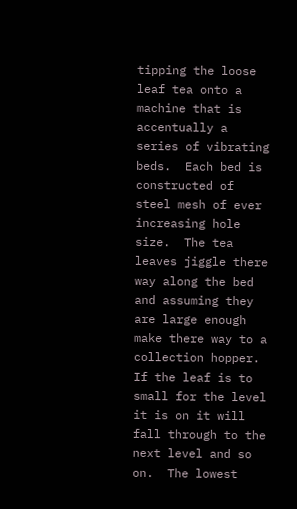tipping the loose leaf tea onto a machine that is accentually a series of vibrating beds.  Each bed is constructed of steel mesh of ever increasing hole size.  The tea leaves jiggle there way along the bed and assuming they are large enough make there way to a collection hopper.  If the leaf is to small for the level it is on it will fall through to the next level and so on.  The lowest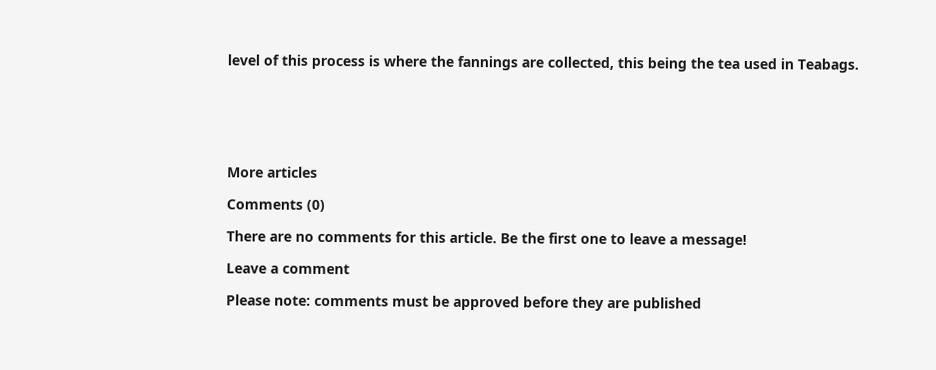level of this process is where the fannings are collected, this being the tea used in Teabags.






More articles

Comments (0)

There are no comments for this article. Be the first one to leave a message!

Leave a comment

Please note: comments must be approved before they are published